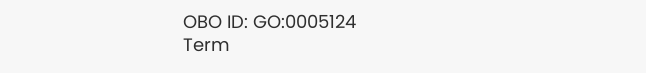OBO ID: GO:0005124
Term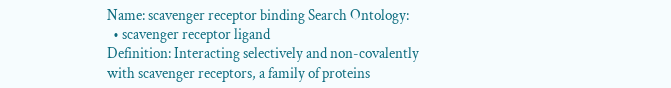Name: scavenger receptor binding Search Ontology:
  • scavenger receptor ligand
Definition: Interacting selectively and non-covalently with scavenger receptors, a family of proteins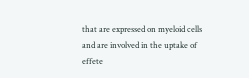that are expressed on myeloid cells and are involved in the uptake of effete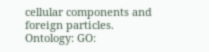cellular components and foreign particles.
Ontology: GO: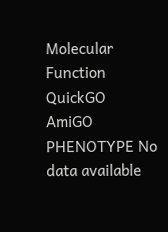Molecular Function   QuickGO   AmiGO
PHENOTYPE No data available